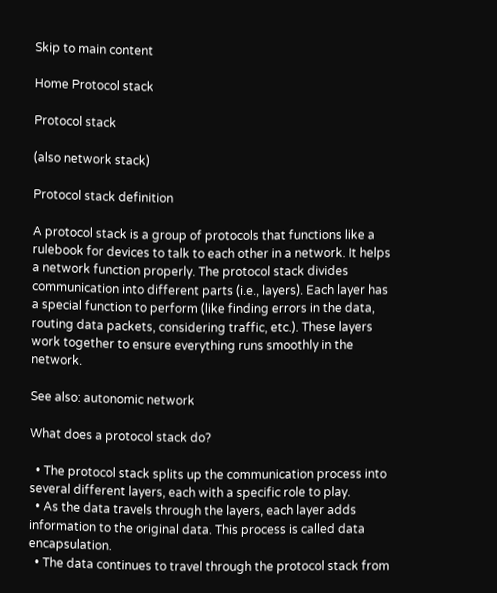Skip to main content

Home Protocol stack

Protocol stack

(also network stack)

Protocol stack definition

A protocol stack is a group of protocols that functions like a rulebook for devices to talk to each other in a network. It helps a network function properly. The protocol stack divides communication into different parts (i.e., layers). Each layer has a special function to perform (like finding errors in the data, routing data packets, considering traffic, etc.). These layers work together to ensure everything runs smoothly in the network.

See also: autonomic network

What does a protocol stack do?

  • The protocol stack splits up the communication process into several different layers, each with a specific role to play.
  • As the data travels through the layers, each layer adds information to the original data. This process is called data encapsulation.
  • The data continues to travel through the protocol stack from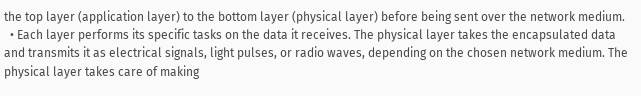the top layer (application layer) to the bottom layer (physical layer) before being sent over the network medium.
  • Each layer performs its specific tasks on the data it receives. The physical layer takes the encapsulated data and transmits it as electrical signals, light pulses, or radio waves, depending on the chosen network medium. The physical layer takes care of making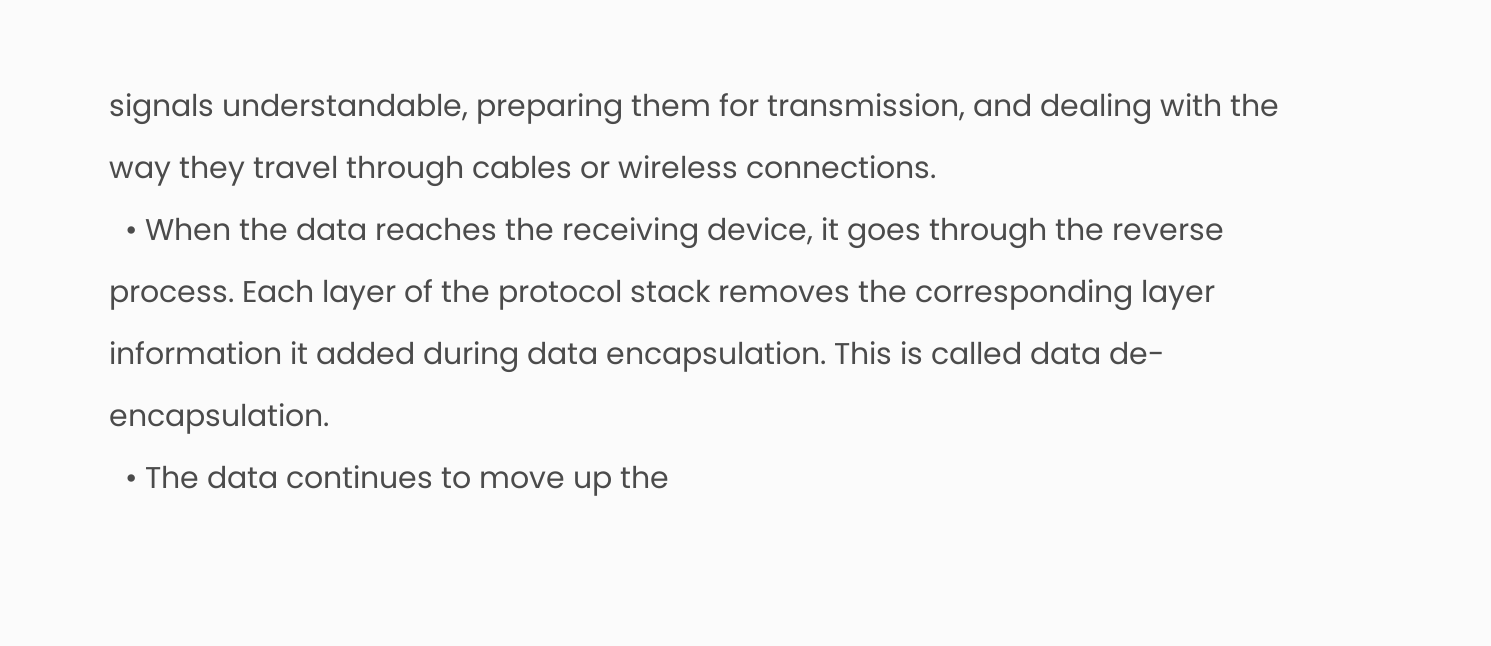signals understandable, preparing them for transmission, and dealing with the way they travel through cables or wireless connections.
  • When the data reaches the receiving device, it goes through the reverse process. Each layer of the protocol stack removes the corresponding layer information it added during data encapsulation. This is called data de-encapsulation.
  • The data continues to move up the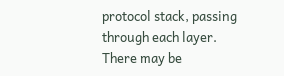protocol stack, passing through each layer. There may be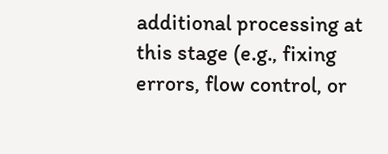additional processing at this stage (e.g., fixing errors, flow control, or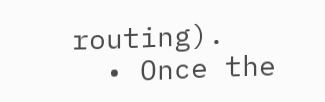routing).
  • Once the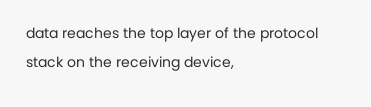data reaches the top layer of the protocol stack on the receiving device,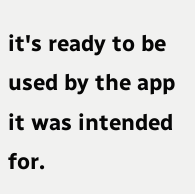it's ready to be used by the app it was intended for.